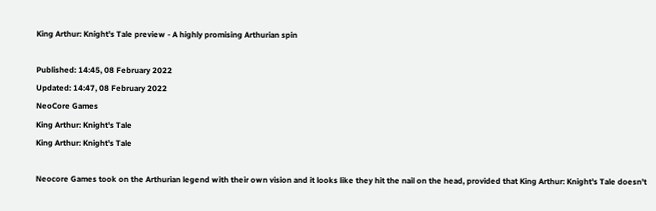King Arthur: Knight's Tale preview - A highly promising Arthurian spin

Published: 14:45, 08 February 2022
Updated: 14:47, 08 February 2022
NeoCore Games
King Arthur: Knight's Tale
King Arthur: Knight's Tale

Neocore Games took on the Arthurian legend with their own vision and it looks like they hit the nail on the head, provided that King Arthur: Knight's Tale doesn't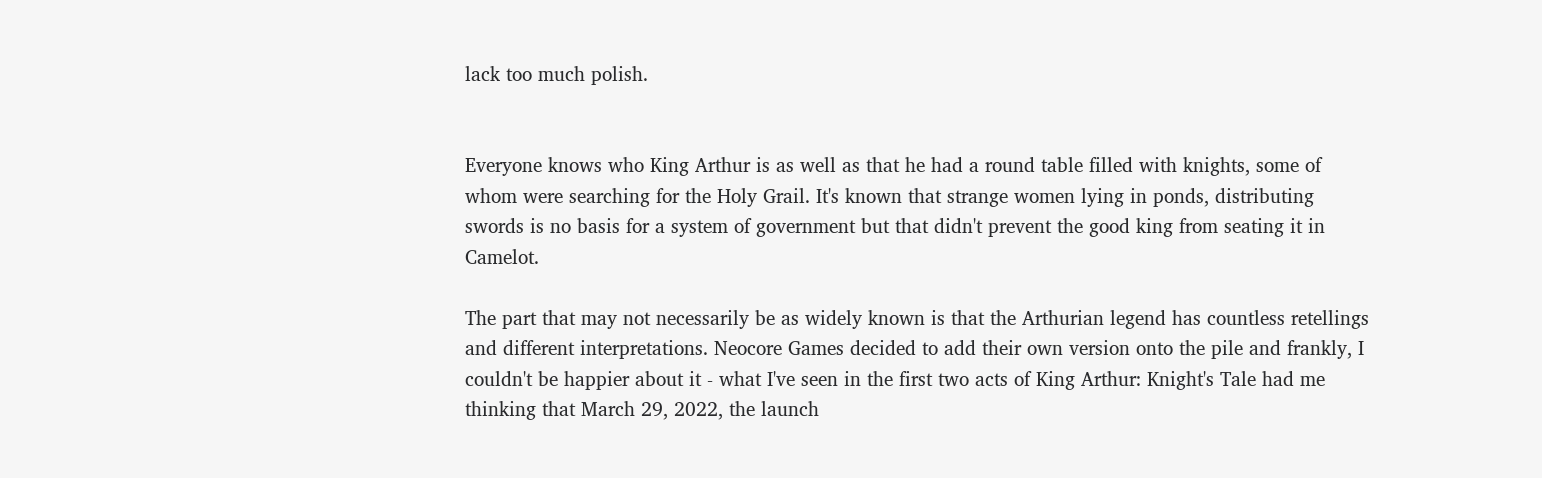lack too much polish.


Everyone knows who King Arthur is as well as that he had a round table filled with knights, some of whom were searching for the Holy Grail. It's known that strange women lying in ponds, distributing swords is no basis for a system of government but that didn't prevent the good king from seating it in Camelot.

The part that may not necessarily be as widely known is that the Arthurian legend has countless retellings and different interpretations. Neocore Games decided to add their own version onto the pile and frankly, I couldn't be happier about it - what I've seen in the first two acts of King Arthur: Knight's Tale had me thinking that March 29, 2022, the launch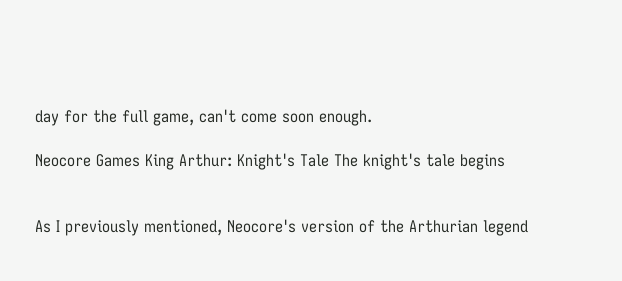day for the full game, can't come soon enough.

Neocore Games King Arthur: Knight's Tale The knight's tale begins


As I previously mentioned, Neocore's version of the Arthurian legend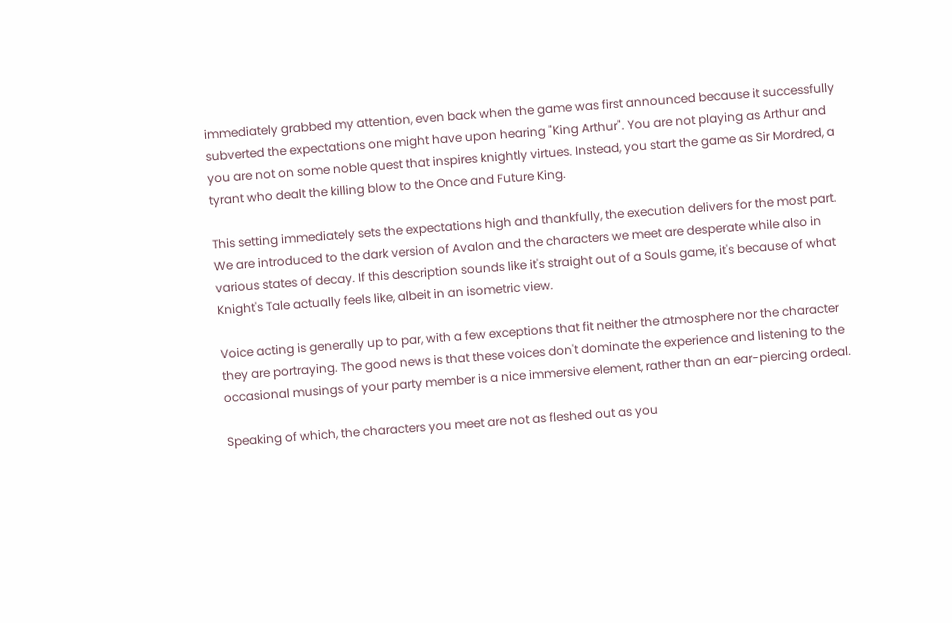immediately grabbed my attention, even back when the game was first announced because it successfully subverted the expectations one might have upon hearing "King Arthur". You are not playing as Arthur and you are not on some noble quest that inspires knightly virtues. Instead, you start the game as Sir Mordred, a tyrant who dealt the killing blow to the Once and Future King.

This setting immediately sets the expectations high and thankfully, the execution delivers for the most part. We are introduced to the dark version of Avalon and the characters we meet are desperate while also in various states of decay. If this description sounds like it's straight out of a Souls game, it's because of what Knight's Tale actually feels like, albeit in an isometric view.

Voice acting is generally up to par, with a few exceptions that fit neither the atmosphere nor the character they are portraying. The good news is that these voices don't dominate the experience and listening to the occasional musings of your party member is a nice immersive element, rather than an ear-piercing ordeal.

Speaking of which, the characters you meet are not as fleshed out as you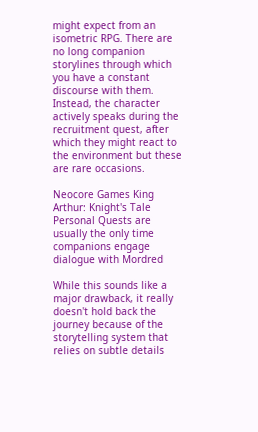might expect from an isometric RPG. There are no long companion storylines through which you have a constant discourse with them. Instead, the character actively speaks during the recruitment quest, after which they might react to the environment but these are rare occasions.

Neocore Games King Arthur: Knight's Tale Personal Quests are usually the only time companions engage dialogue with Mordred

While this sounds like a major drawback, it really doesn't hold back the journey because of the storytelling system that relies on subtle details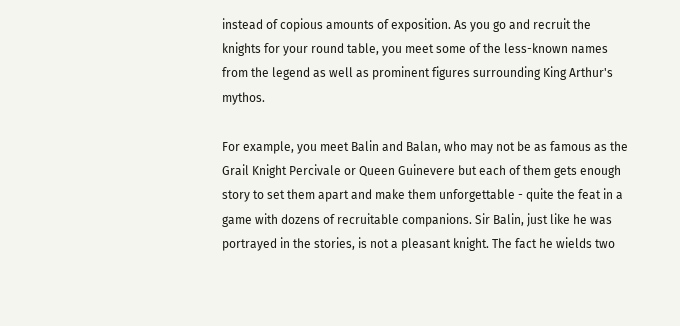instead of copious amounts of exposition. As you go and recruit the knights for your round table, you meet some of the less-known names from the legend as well as prominent figures surrounding King Arthur's mythos.

For example, you meet Balin and Balan, who may not be as famous as the Grail Knight Percivale or Queen Guinevere but each of them gets enough story to set them apart and make them unforgettable - quite the feat in a game with dozens of recruitable companions. Sir Balin, just like he was portrayed in the stories, is not a pleasant knight. The fact he wields two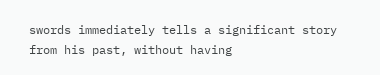swords immediately tells a significant story from his past, without having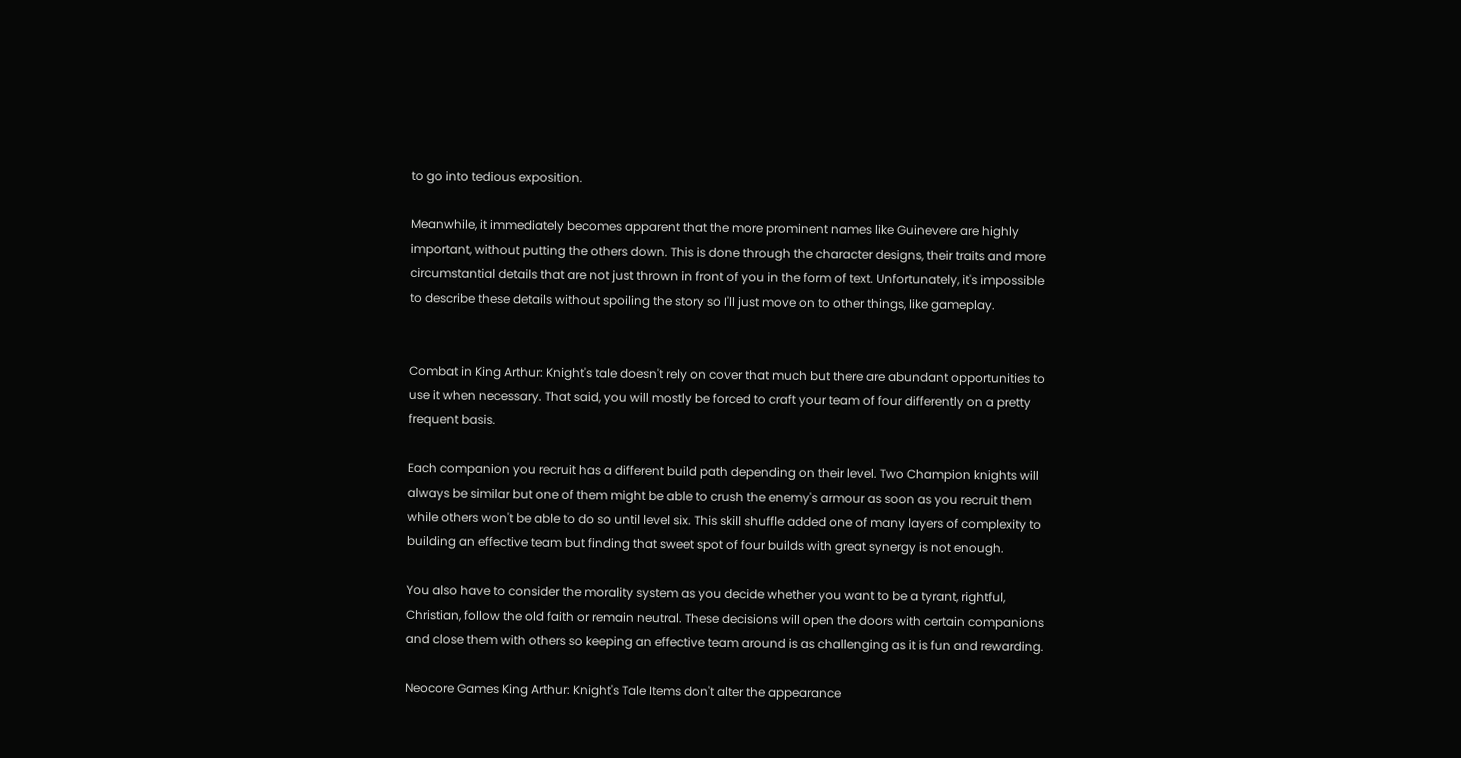to go into tedious exposition.

Meanwhile, it immediately becomes apparent that the more prominent names like Guinevere are highly important, without putting the others down. This is done through the character designs, their traits and more circumstantial details that are not just thrown in front of you in the form of text. Unfortunately, it's impossible to describe these details without spoiling the story so I'll just move on to other things, like gameplay.


Combat in King Arthur: Knight's tale doesn't rely on cover that much but there are abundant opportunities to use it when necessary. That said, you will mostly be forced to craft your team of four differently on a pretty frequent basis.

Each companion you recruit has a different build path depending on their level. Two Champion knights will always be similar but one of them might be able to crush the enemy's armour as soon as you recruit them while others won't be able to do so until level six. This skill shuffle added one of many layers of complexity to building an effective team but finding that sweet spot of four builds with great synergy is not enough.

You also have to consider the morality system as you decide whether you want to be a tyrant, rightful, Christian, follow the old faith or remain neutral. These decisions will open the doors with certain companions and close them with others so keeping an effective team around is as challenging as it is fun and rewarding.

Neocore Games King Arthur: Knight's Tale Items don't alter the appearance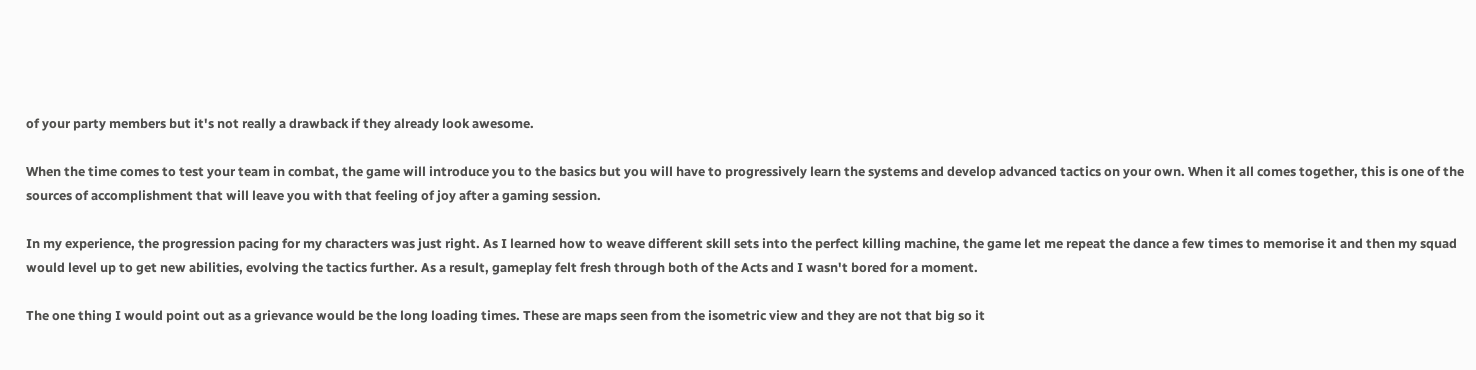of your party members but it's not really a drawback if they already look awesome.

When the time comes to test your team in combat, the game will introduce you to the basics but you will have to progressively learn the systems and develop advanced tactics on your own. When it all comes together, this is one of the sources of accomplishment that will leave you with that feeling of joy after a gaming session.

In my experience, the progression pacing for my characters was just right. As I learned how to weave different skill sets into the perfect killing machine, the game let me repeat the dance a few times to memorise it and then my squad would level up to get new abilities, evolving the tactics further. As a result, gameplay felt fresh through both of the Acts and I wasn't bored for a moment.

The one thing I would point out as a grievance would be the long loading times. These are maps seen from the isometric view and they are not that big so it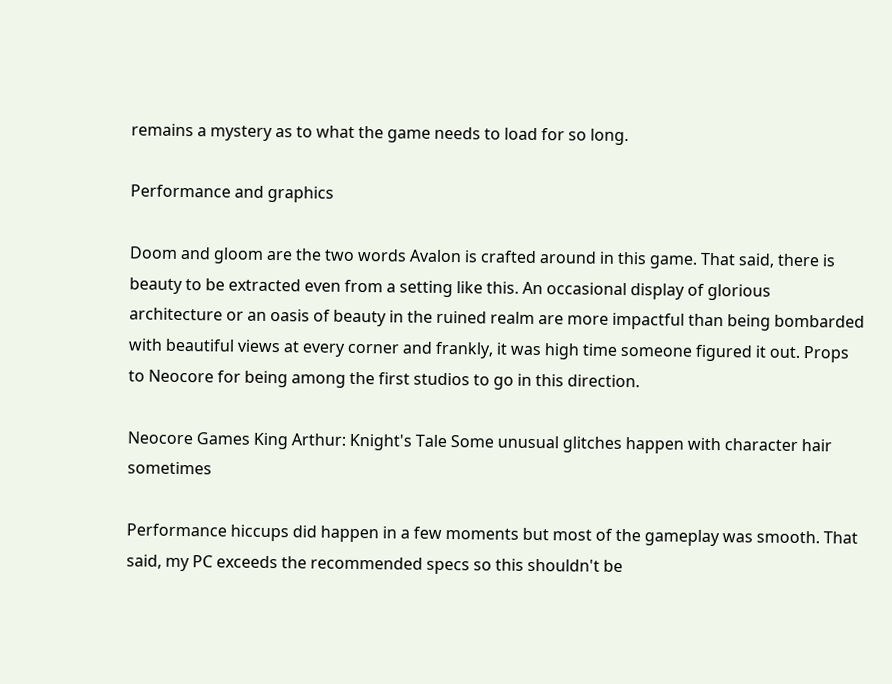remains a mystery as to what the game needs to load for so long.

Performance and graphics

Doom and gloom are the two words Avalon is crafted around in this game. That said, there is beauty to be extracted even from a setting like this. An occasional display of glorious architecture or an oasis of beauty in the ruined realm are more impactful than being bombarded with beautiful views at every corner and frankly, it was high time someone figured it out. Props to Neocore for being among the first studios to go in this direction.

Neocore Games King Arthur: Knight's Tale Some unusual glitches happen with character hair sometimes

Performance hiccups did happen in a few moments but most of the gameplay was smooth. That said, my PC exceeds the recommended specs so this shouldn't be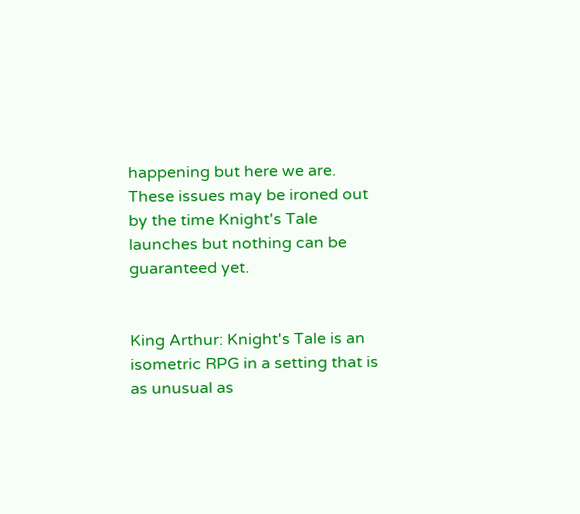happening but here we are. These issues may be ironed out by the time Knight's Tale launches but nothing can be guaranteed yet.


King Arthur: Knight's Tale is an isometric RPG in a setting that is as unusual as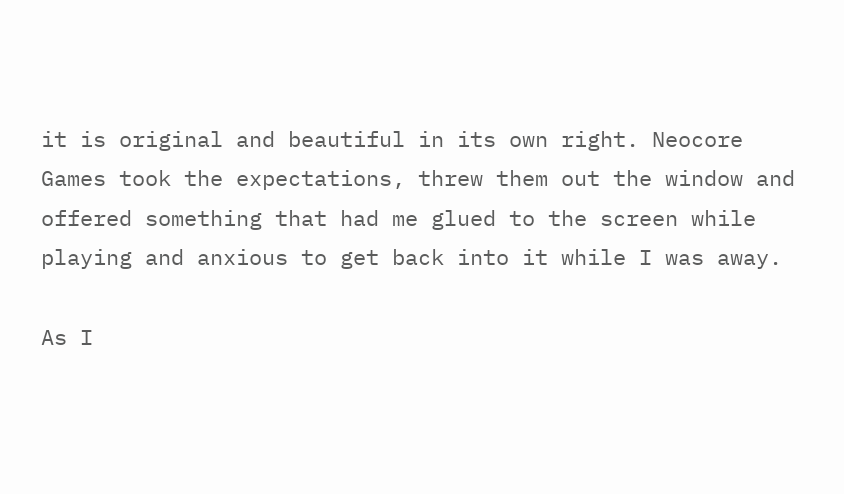it is original and beautiful in its own right. Neocore Games took the expectations, threw them out the window and offered something that had me glued to the screen while playing and anxious to get back into it while I was away.

As I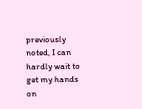previously noted, I can hardly wait to get my hands on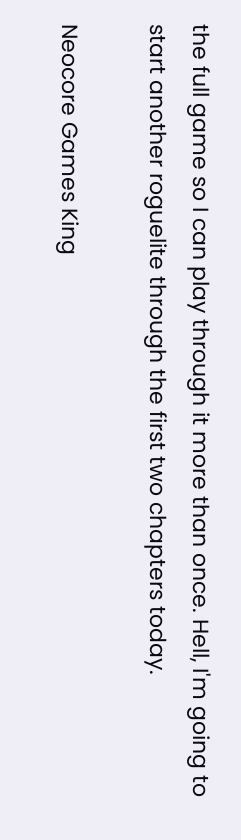the full game so I can play through it more than once. Hell, I'm going to start another roguelite through the first two chapters today.

Neocore Games King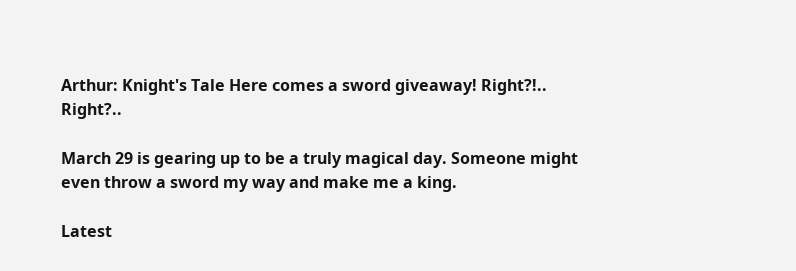Arthur: Knight's Tale Here comes a sword giveaway! Right?!.. Right?..

March 29 is gearing up to be a truly magical day. Someone might even throw a sword my way and make me a king.

Latest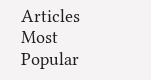Articles
Most Popular